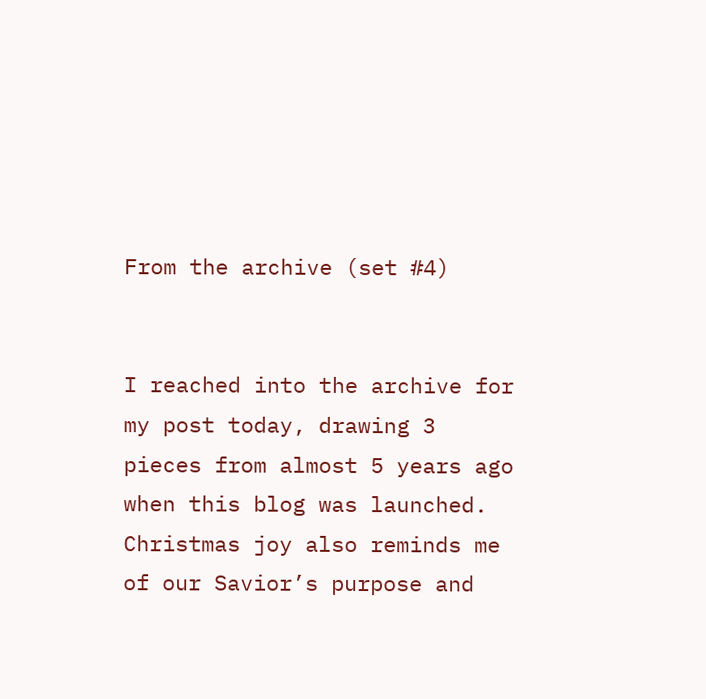From the archive (set #4)


I reached into the archive for my post today, drawing 3 pieces from almost 5 years ago when this blog was launched. Christmas joy also reminds me of our Savior’s purpose and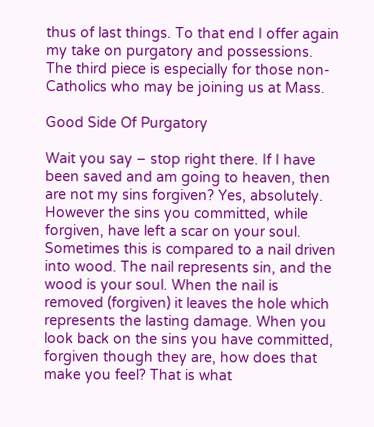thus of last things. To that end I offer again my take on purgatory and possessions. The third piece is especially for those non-Catholics who may be joining us at Mass.

Good Side Of Purgatory

Wait you say – stop right there. If I have been saved and am going to heaven, then are not my sins forgiven? Yes, absolutely. However the sins you committed, while forgiven, have left a scar on your soul. Sometimes this is compared to a nail driven into wood. The nail represents sin, and the wood is your soul. When the nail is removed (forgiven) it leaves the hole which represents the lasting damage. When you look back on the sins you have committed, forgiven though they are, how does that make you feel? That is what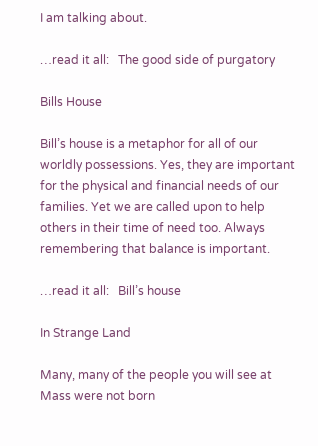I am talking about.

…read it all:   The good side of purgatory

Bills House

Bill’s house is a metaphor for all of our worldly possessions. Yes, they are important for the physical and financial needs of our families. Yet we are called upon to help others in their time of need too. Always remembering that balance is important.

…read it all:   Bill’s house

In Strange Land

Many, many of the people you will see at Mass were not born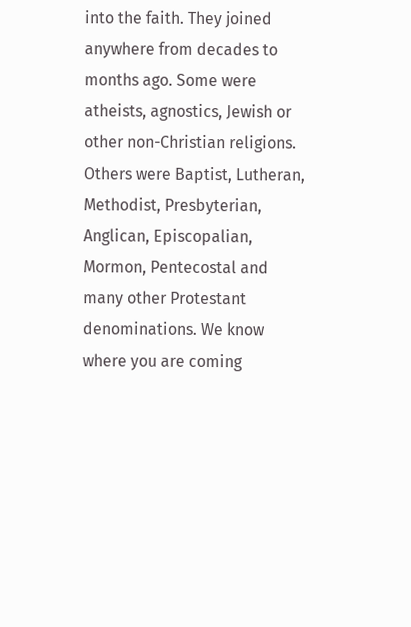into the faith. They joined anywhere from decades to months ago. Some were atheists, agnostics, Jewish or other non-Christian religions. Others were Baptist, Lutheran, Methodist, Presbyterian, Anglican, Episcopalian, Mormon, Pentecostal and many other Protestant denominations. We know where you are coming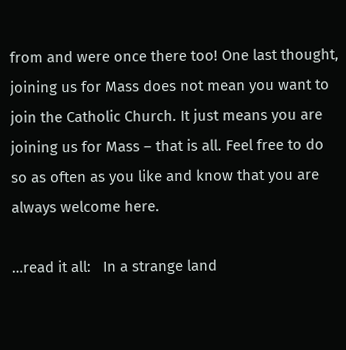from and were once there too! One last thought, joining us for Mass does not mean you want to join the Catholic Church. It just means you are joining us for Mass – that is all. Feel free to do so as often as you like and know that you are always welcome here.

…read it all:   In a strange land